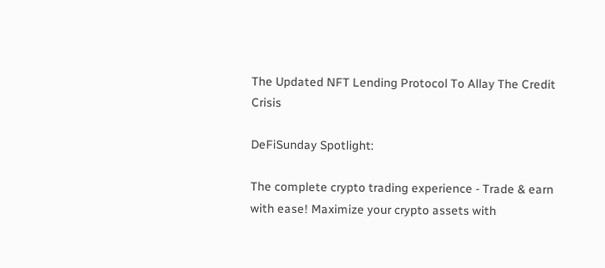The Updated NFT Lending Protocol To Allay The Credit Crisis

DeFiSunday Spotlight:

The complete crypto trading experience - Trade & earn with ease! Maximize your crypto assets with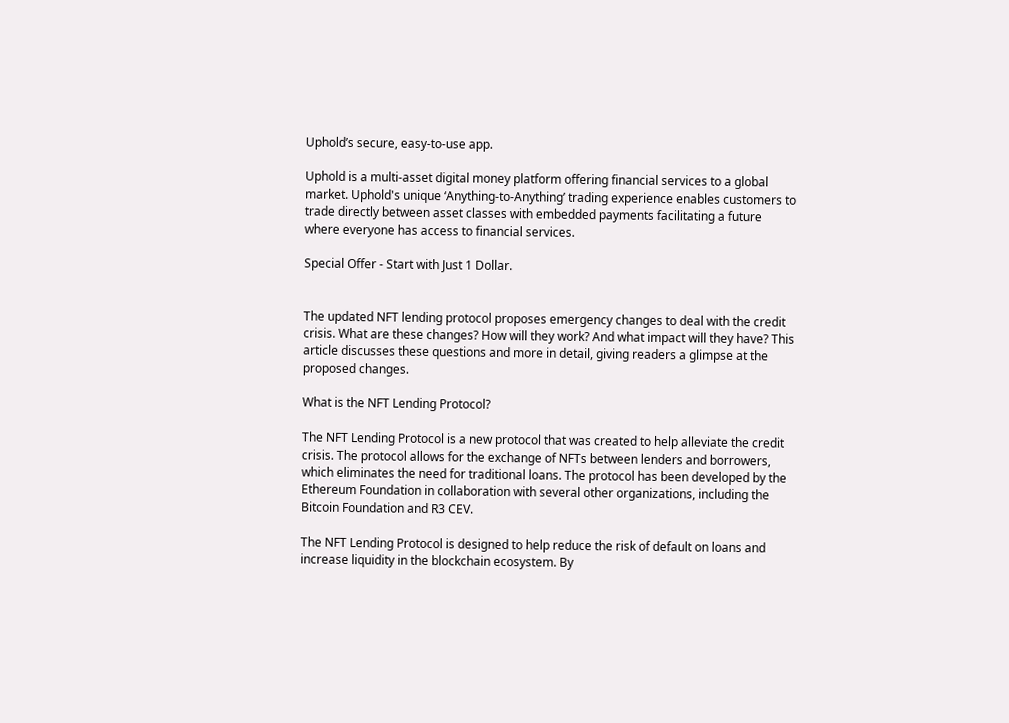Uphold’s secure, easy-to-use app.

Uphold is a multi-asset digital money platform offering financial services to a global market. Uphold's unique ‘Anything-to-Anything’ trading experience enables customers to trade directly between asset classes with embedded payments facilitating a future where everyone has access to financial services.

Special Offer - Start with Just 1 Dollar.


The updated NFT lending protocol proposes emergency changes to deal with the credit crisis. What are these changes? How will they work? And what impact will they have? This article discusses these questions and more in detail, giving readers a glimpse at the proposed changes.

What is the NFT Lending Protocol?

The NFT Lending Protocol is a new protocol that was created to help alleviate the credit crisis. The protocol allows for the exchange of NFTs between lenders and borrowers, which eliminates the need for traditional loans. The protocol has been developed by the Ethereum Foundation in collaboration with several other organizations, including the Bitcoin Foundation and R3 CEV.

The NFT Lending Protocol is designed to help reduce the risk of default on loans and increase liquidity in the blockchain ecosystem. By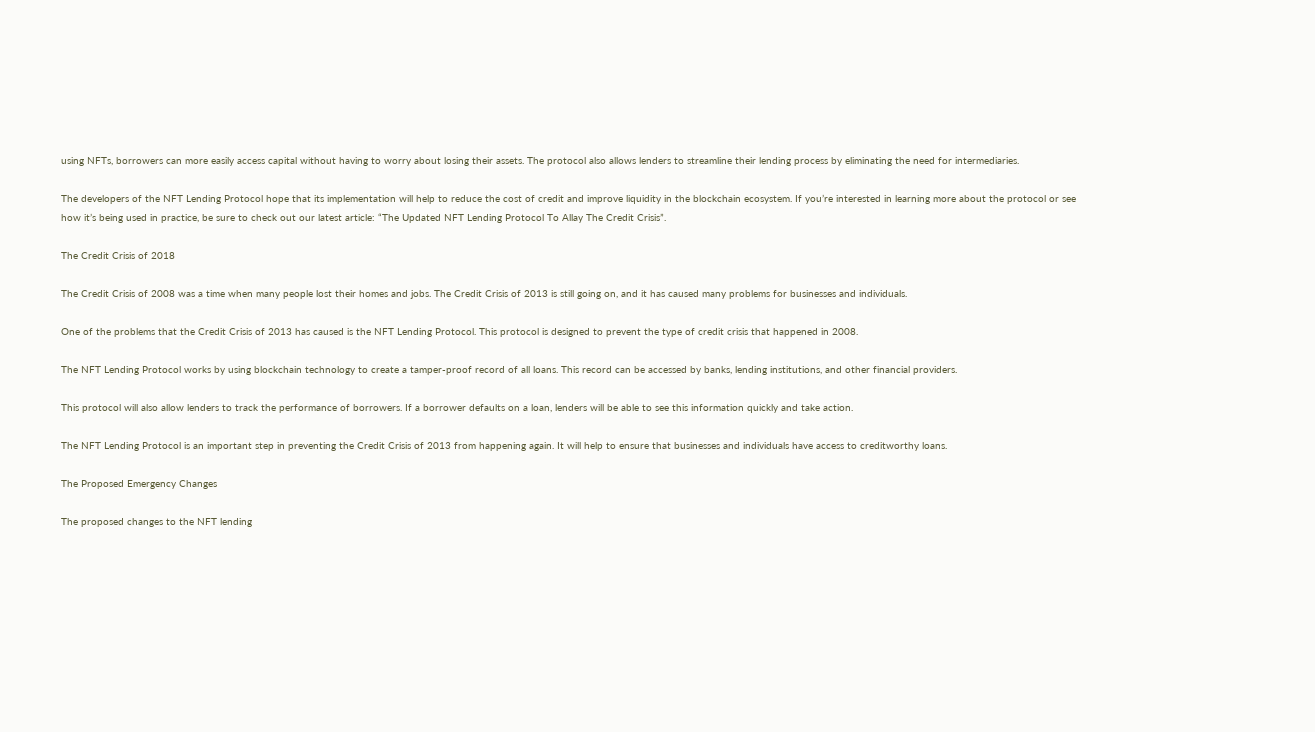using NFTs, borrowers can more easily access capital without having to worry about losing their assets. The protocol also allows lenders to streamline their lending process by eliminating the need for intermediaries.

The developers of the NFT Lending Protocol hope that its implementation will help to reduce the cost of credit and improve liquidity in the blockchain ecosystem. If you’re interested in learning more about the protocol or see how it’s being used in practice, be sure to check out our latest article: “The Updated NFT Lending Protocol To Allay The Credit Crisis”.

The Credit Crisis of 2018

The Credit Crisis of 2008 was a time when many people lost their homes and jobs. The Credit Crisis of 2013 is still going on, and it has caused many problems for businesses and individuals.

One of the problems that the Credit Crisis of 2013 has caused is the NFT Lending Protocol. This protocol is designed to prevent the type of credit crisis that happened in 2008.

The NFT Lending Protocol works by using blockchain technology to create a tamper-proof record of all loans. This record can be accessed by banks, lending institutions, and other financial providers.

This protocol will also allow lenders to track the performance of borrowers. If a borrower defaults on a loan, lenders will be able to see this information quickly and take action.

The NFT Lending Protocol is an important step in preventing the Credit Crisis of 2013 from happening again. It will help to ensure that businesses and individuals have access to creditworthy loans.

The Proposed Emergency Changes

The proposed changes to the NFT lending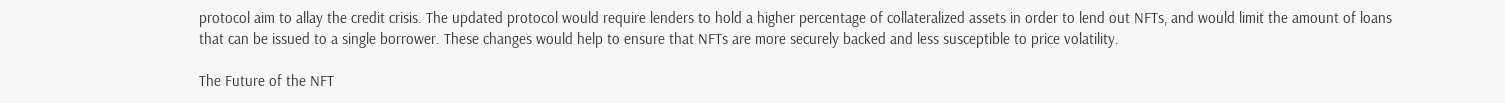protocol aim to allay the credit crisis. The updated protocol would require lenders to hold a higher percentage of collateralized assets in order to lend out NFTs, and would limit the amount of loans that can be issued to a single borrower. These changes would help to ensure that NFTs are more securely backed and less susceptible to price volatility.

The Future of the NFT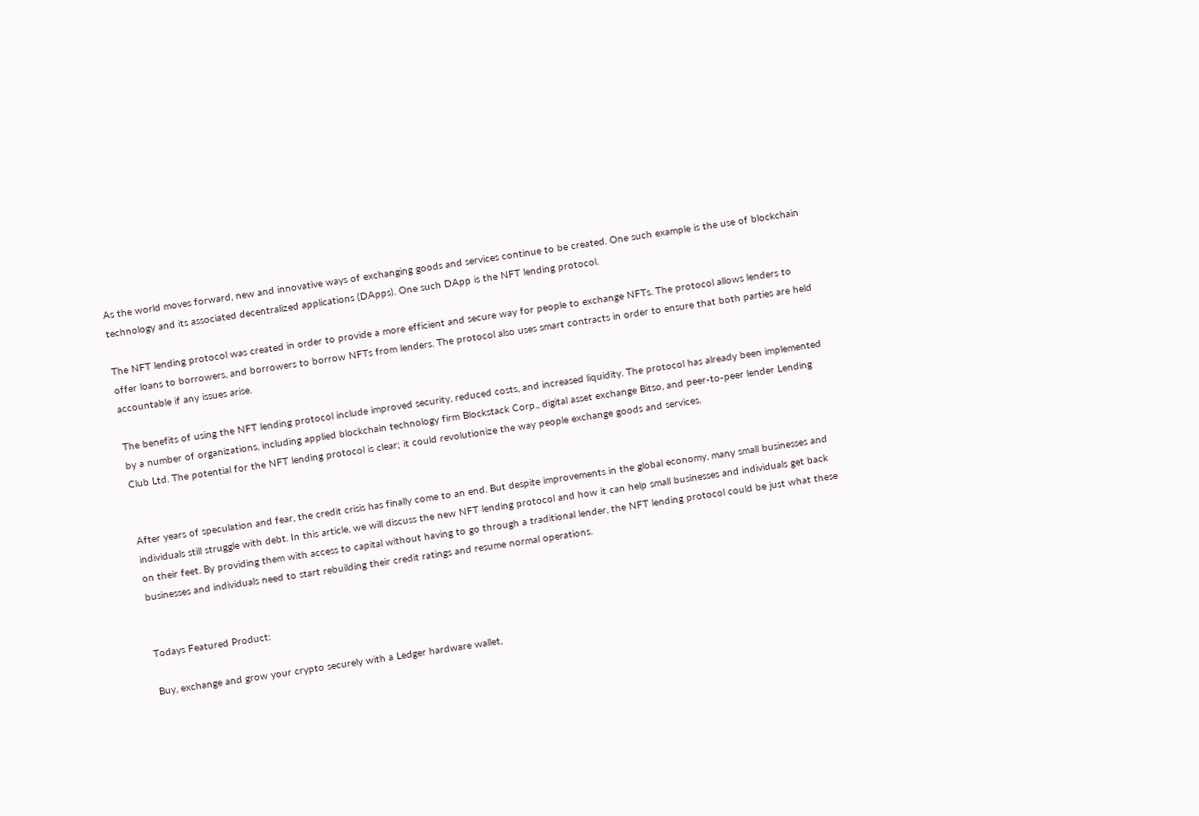As the world moves forward, new and innovative ways of exchanging goods and services continue to be created. One such example is the use of blockchain technology and its associated decentralized applications (DApps). One such DApp is the NFT lending protocol.

The NFT lending protocol was created in order to provide a more efficient and secure way for people to exchange NFTs. The protocol allows lenders to offer loans to borrowers, and borrowers to borrow NFTs from lenders. The protocol also uses smart contracts in order to ensure that both parties are held accountable if any issues arise.

The benefits of using the NFT lending protocol include improved security, reduced costs, and increased liquidity. The protocol has already been implemented by a number of organizations, including applied blockchain technology firm Blockstack Corp., digital asset exchange Bitso, and peer-to-peer lender Lending Club Ltd. The potential for the NFT lending protocol is clear; it could revolutionize the way people exchange goods and services.


After years of speculation and fear, the credit crisis has finally come to an end. But despite improvements in the global economy, many small businesses and individuals still struggle with debt. In this article, we will discuss the new NFT lending protocol and how it can help small businesses and individuals get back on their feet. By providing them with access to capital without having to go through a traditional lender, the NFT lending protocol could be just what these businesses and individuals need to start rebuilding their credit ratings and resume normal operations.


Todays Featured Product:

Buy, exchange and grow your crypto securely with a Ledger hardware wallet,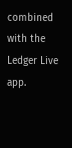combined with the Ledger Live app.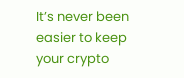It’s never been easier to keep your crypto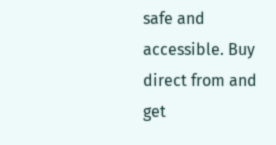safe and accessible. Buy direct from and get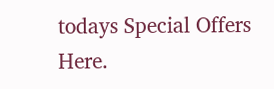todays Special Offers Here.